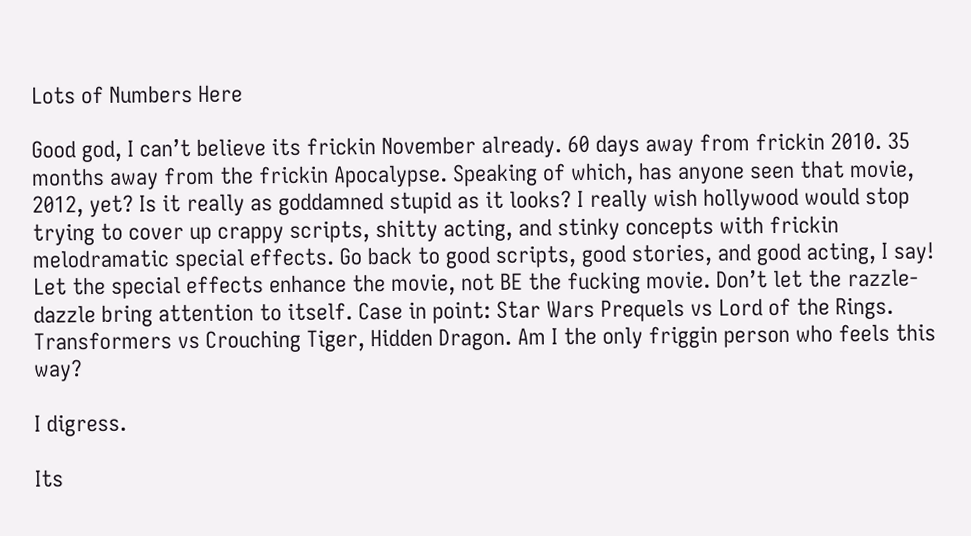Lots of Numbers Here

Good god, I can’t believe its frickin November already. 60 days away from frickin 2010. 35 months away from the frickin Apocalypse. Speaking of which, has anyone seen that movie, 2012, yet? Is it really as goddamned stupid as it looks? I really wish hollywood would stop trying to cover up crappy scripts, shitty acting, and stinky concepts with frickin melodramatic special effects. Go back to good scripts, good stories, and good acting, I say! Let the special effects enhance the movie, not BE the fucking movie. Don’t let the razzle-dazzle bring attention to itself. Case in point: Star Wars Prequels vs Lord of the Rings. Transformers vs Crouching Tiger, Hidden Dragon. Am I the only friggin person who feels this way?

I digress.

Its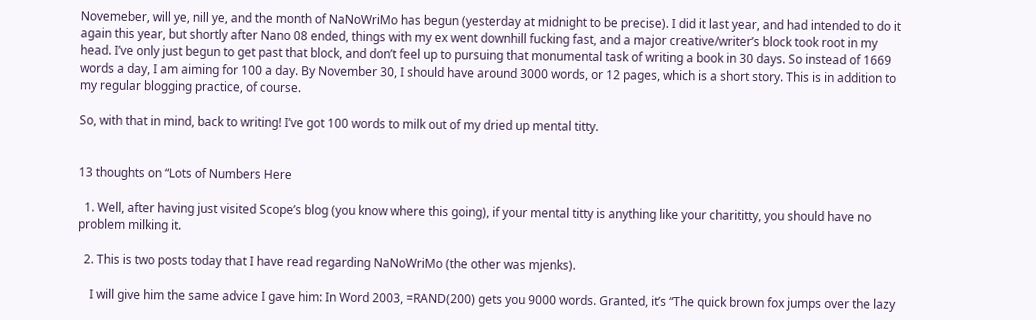Novemeber, will ye, nill ye, and the month of NaNoWriMo has begun (yesterday at midnight to be precise). I did it last year, and had intended to do it again this year, but shortly after Nano 08 ended, things with my ex went downhill fucking fast, and a major creative/writer’s block took root in my head. I’ve only just begun to get past that block, and don’t feel up to pursuing that monumental task of writing a book in 30 days. So instead of 1669 words a day, I am aiming for 100 a day. By November 30, I should have around 3000 words, or 12 pages, which is a short story. This is in addition to my regular blogging practice, of course.

So, with that in mind, back to writing! I’ve got 100 words to milk out of my dried up mental titty.


13 thoughts on “Lots of Numbers Here

  1. Well, after having just visited Scope’s blog (you know where this going), if your mental titty is anything like your charititty, you should have no problem milking it.

  2. This is two posts today that I have read regarding NaNoWriMo (the other was mjenks).

    I will give him the same advice I gave him: In Word 2003, =RAND(200) gets you 9000 words. Granted, it’s “The quick brown fox jumps over the lazy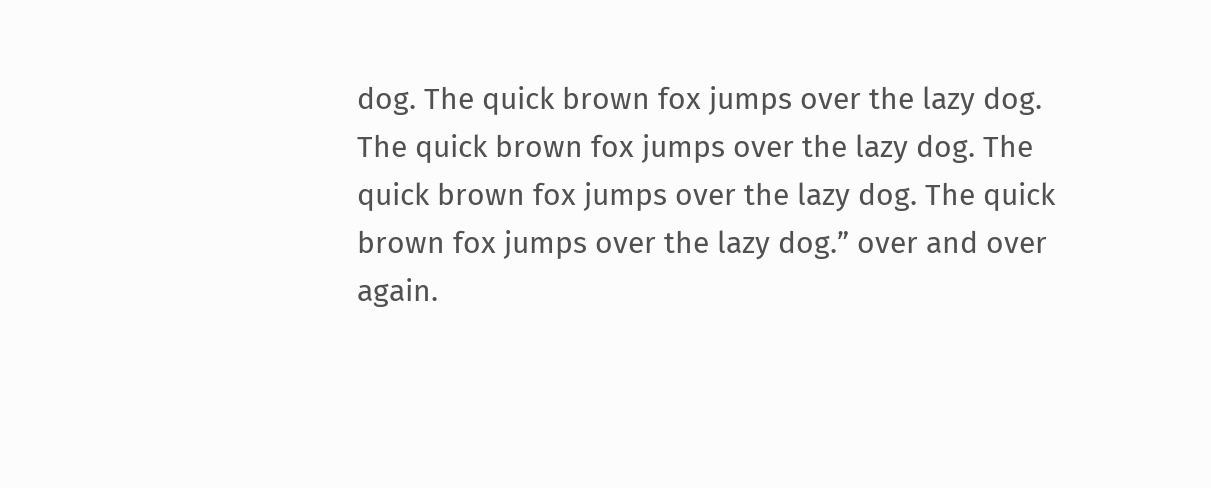dog. The quick brown fox jumps over the lazy dog. The quick brown fox jumps over the lazy dog. The quick brown fox jumps over the lazy dog. The quick brown fox jumps over the lazy dog.” over and over again.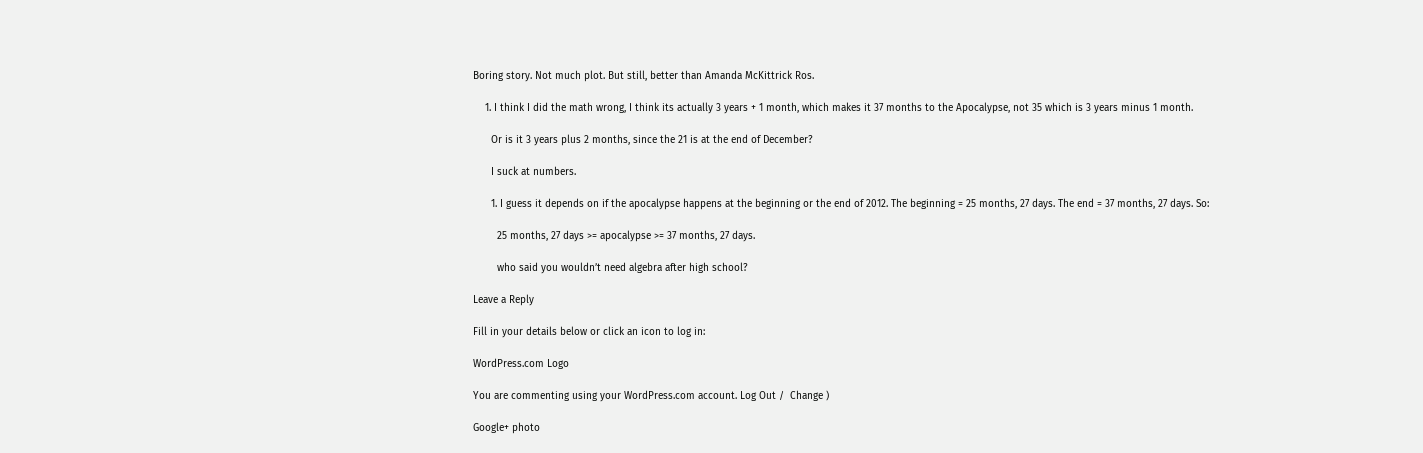Boring story. Not much plot. But still, better than Amanda McKittrick Ros.

    1. I think I did the math wrong, I think its actually 3 years + 1 month, which makes it 37 months to the Apocalypse, not 35 which is 3 years minus 1 month.

      Or is it 3 years plus 2 months, since the 21 is at the end of December?

      I suck at numbers.

      1. I guess it depends on if the apocalypse happens at the beginning or the end of 2012. The beginning = 25 months, 27 days. The end = 37 months, 27 days. So:

        25 months, 27 days >= apocalypse >= 37 months, 27 days.

        who said you wouldn’t need algebra after high school?

Leave a Reply

Fill in your details below or click an icon to log in:

WordPress.com Logo

You are commenting using your WordPress.com account. Log Out /  Change )

Google+ photo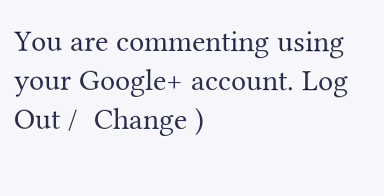You are commenting using your Google+ account. Log Out /  Change )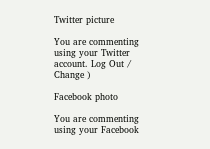Twitter picture

You are commenting using your Twitter account. Log Out /  Change )

Facebook photo

You are commenting using your Facebook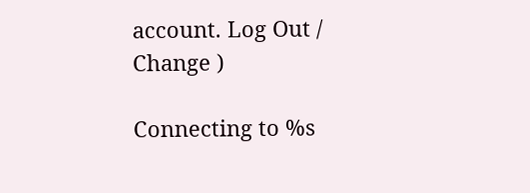account. Log Out /  Change )

Connecting to %s